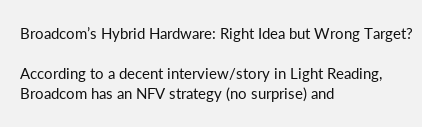Broadcom’s Hybrid Hardware: Right Idea but Wrong Target?

According to a decent interview/story in Light Reading, Broadcom has an NFV strategy (no surprise) and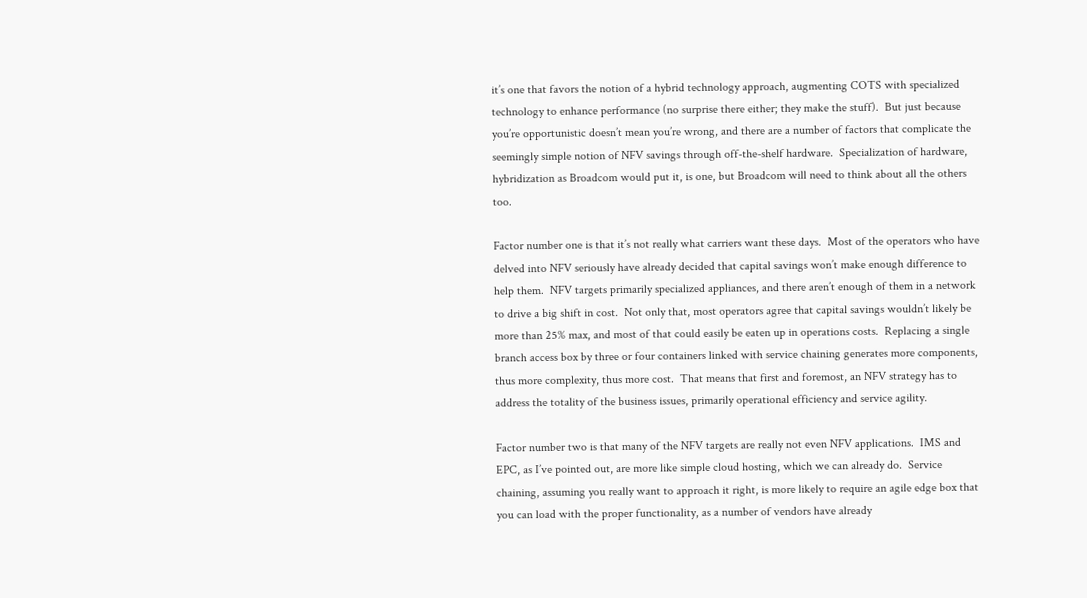it’s one that favors the notion of a hybrid technology approach, augmenting COTS with specialized technology to enhance performance (no surprise there either; they make the stuff).  But just because you’re opportunistic doesn’t mean you’re wrong, and there are a number of factors that complicate the seemingly simple notion of NFV savings through off-the-shelf hardware.  Specialization of hardware, hybridization as Broadcom would put it, is one, but Broadcom will need to think about all the others too.

Factor number one is that it’s not really what carriers want these days.  Most of the operators who have delved into NFV seriously have already decided that capital savings won’t make enough difference to help them.  NFV targets primarily specialized appliances, and there aren’t enough of them in a network to drive a big shift in cost.  Not only that, most operators agree that capital savings wouldn’t likely be more than 25% max, and most of that could easily be eaten up in operations costs.  Replacing a single branch access box by three or four containers linked with service chaining generates more components, thus more complexity, thus more cost.  That means that first and foremost, an NFV strategy has to address the totality of the business issues, primarily operational efficiency and service agility.

Factor number two is that many of the NFV targets are really not even NFV applications.  IMS and EPC, as I’ve pointed out, are more like simple cloud hosting, which we can already do.  Service chaining, assuming you really want to approach it right, is more likely to require an agile edge box that you can load with the proper functionality, as a number of vendors have already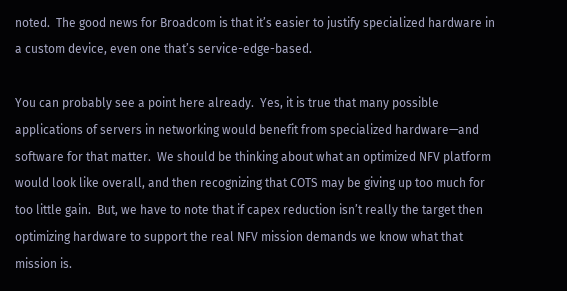noted.  The good news for Broadcom is that it’s easier to justify specialized hardware in a custom device, even one that’s service-edge-based.

You can probably see a point here already.  Yes, it is true that many possible applications of servers in networking would benefit from specialized hardware—and software for that matter.  We should be thinking about what an optimized NFV platform would look like overall, and then recognizing that COTS may be giving up too much for too little gain.  But, we have to note that if capex reduction isn’t really the target then optimizing hardware to support the real NFV mission demands we know what that mission is.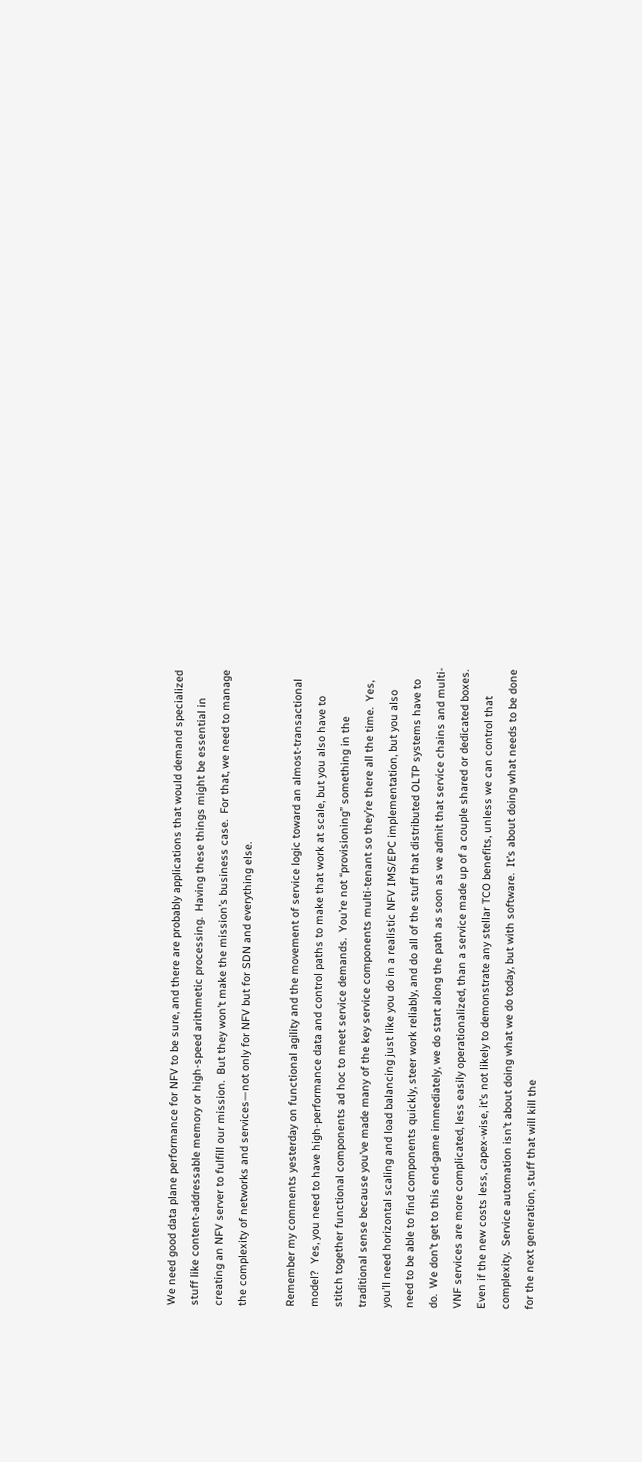We need good data plane performance for NFV to be sure, and there are probably applications that would demand specialized stuff like content-addressable memory or high-speed arithmetic processing.  Having these things might be essential in creating an NFV server to fulfill our mission.  But they won’t make the mission’s business case.  For that, we need to manage the complexity of networks and services—not only for NFV but for SDN and everything else.

Remember my comments yesterday on functional agility and the movement of service logic toward an almost-transactional model?  Yes, you need to have high-performance data and control paths to make that work at scale, but you also have to stitch together functional components ad hoc to meet service demands.  You’re not “provisioning” something in the traditional sense because you’ve made many of the key service components multi-tenant so they’re there all the time.  Yes, you’ll need horizontal scaling and load balancing just like you do in a realistic NFV IMS/EPC implementation, but you also need to be able to find components quickly, steer work reliably, and do all of the stuff that distributed OLTP systems have to do.  We don’t get to this end-game immediately, we do start along the path as soon as we admit that service chains and multi-VNF services are more complicated, less easily operationalized, than a service made up of a couple shared or dedicated boxes.  Even if the new costs less, capex-wise, it’s not likely to demonstrate any stellar TCO benefits, unless we can control that complexity.  Service automation isn’t about doing what we do today, but with software.  It’s about doing what needs to be done for the next generation, stuff that will kill the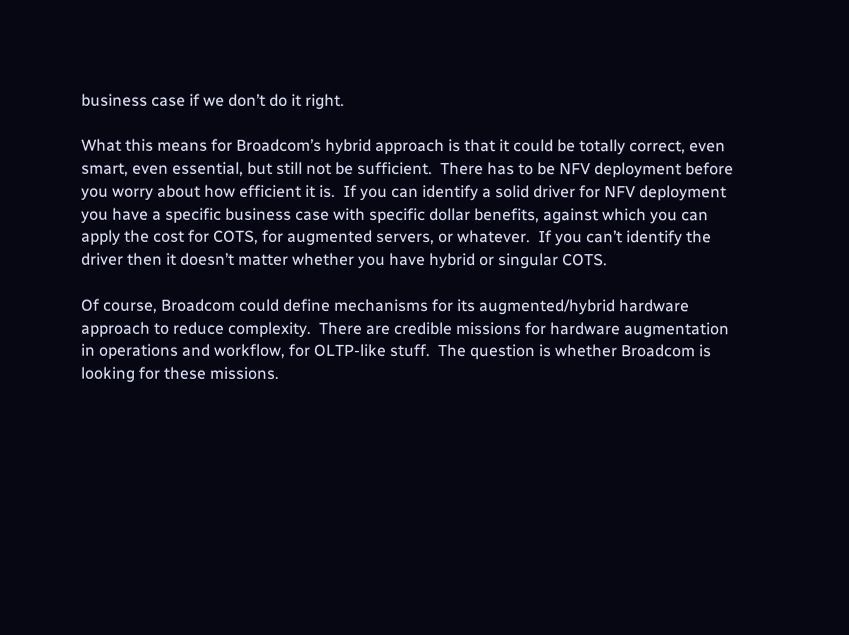business case if we don’t do it right.

What this means for Broadcom’s hybrid approach is that it could be totally correct, even smart, even essential, but still not be sufficient.  There has to be NFV deployment before you worry about how efficient it is.  If you can identify a solid driver for NFV deployment you have a specific business case with specific dollar benefits, against which you can apply the cost for COTS, for augmented servers, or whatever.  If you can’t identify the driver then it doesn’t matter whether you have hybrid or singular COTS.

Of course, Broadcom could define mechanisms for its augmented/hybrid hardware approach to reduce complexity.  There are credible missions for hardware augmentation in operations and workflow, for OLTP-like stuff.  The question is whether Broadcom is looking for these missions.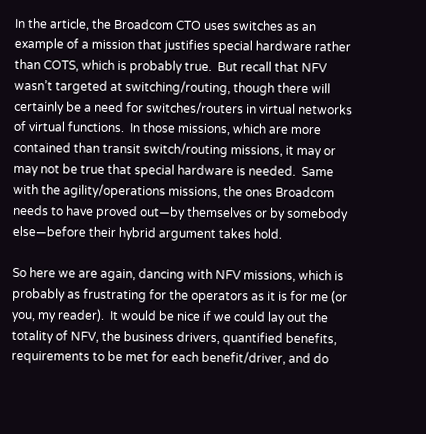In the article, the Broadcom CTO uses switches as an example of a mission that justifies special hardware rather than COTS, which is probably true.  But recall that NFV wasn’t targeted at switching/routing, though there will certainly be a need for switches/routers in virtual networks of virtual functions.  In those missions, which are more contained than transit switch/routing missions, it may or may not be true that special hardware is needed.  Same with the agility/operations missions, the ones Broadcom needs to have proved out—by themselves or by somebody else—before their hybrid argument takes hold.

So here we are again, dancing with NFV missions, which is probably as frustrating for the operators as it is for me (or you, my reader).  It would be nice if we could lay out the totality of NFV, the business drivers, quantified benefits, requirements to be met for each benefit/driver, and do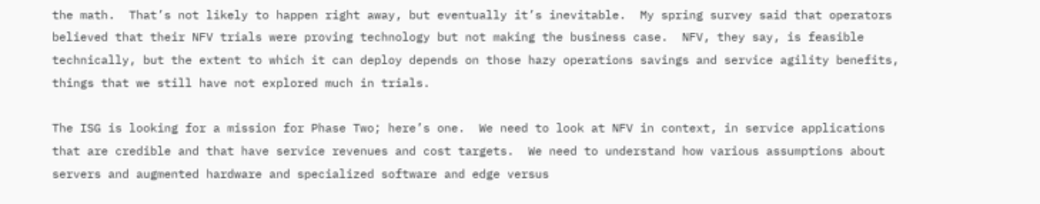the math.  That’s not likely to happen right away, but eventually it’s inevitable.  My spring survey said that operators believed that their NFV trials were proving technology but not making the business case.  NFV, they say, is feasible technically, but the extent to which it can deploy depends on those hazy operations savings and service agility benefits, things that we still have not explored much in trials.

The ISG is looking for a mission for Phase Two; here’s one.  We need to look at NFV in context, in service applications that are credible and that have service revenues and cost targets.  We need to understand how various assumptions about servers and augmented hardware and specialized software and edge versus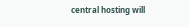central hosting will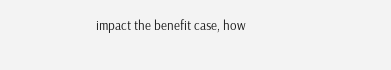impact the benefit case, how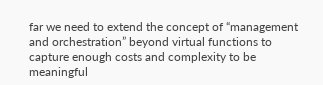far we need to extend the concept of “management and orchestration” beyond virtual functions to capture enough costs and complexity to be meaningful